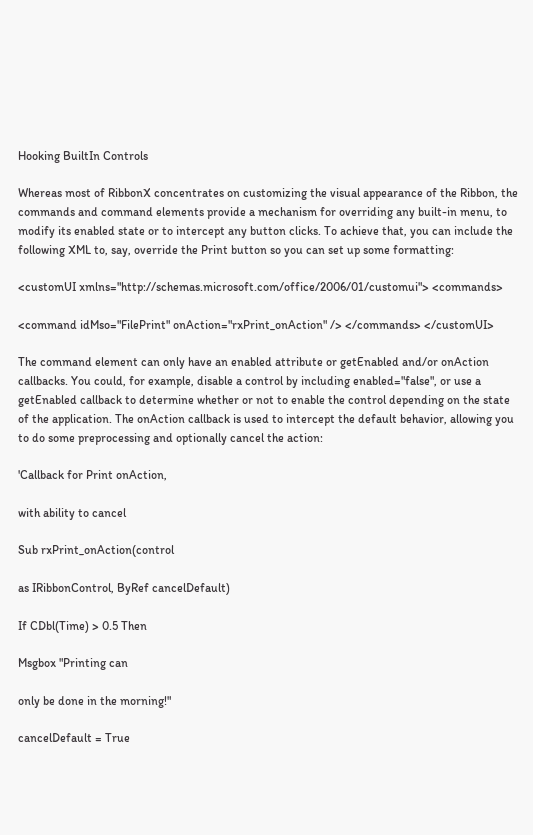Hooking BuiltIn Controls

Whereas most of RibbonX concentrates on customizing the visual appearance of the Ribbon, the commands and command elements provide a mechanism for overriding any built-in menu, to modify its enabled state or to intercept any button clicks. To achieve that, you can include the following XML to, say, override the Print button so you can set up some formatting:

<customUI xmlns="http://schemas.microsoft.com/office/2006/01/customui"> <commands>

<command idMso="FilePrint" onAction="rxPrint_onAction" /> </commands> </customUI>

The command element can only have an enabled attribute or getEnabled and/or onAction callbacks. You could, for example, disable a control by including enabled="false", or use a getEnabled callback to determine whether or not to enable the control depending on the state of the application. The onAction callback is used to intercept the default behavior, allowing you to do some preprocessing and optionally cancel the action:

'Callback for Print onAction,

with ability to cancel

Sub rxPrint_onAction(control

as IRibbonControl, ByRef cancelDefault)

If CDbl(Time) > 0.5 Then

Msgbox "Printing can

only be done in the morning!"

cancelDefault = True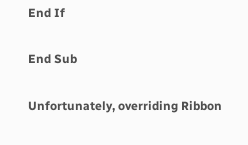End If

End Sub

Unfortunately, overriding Ribbon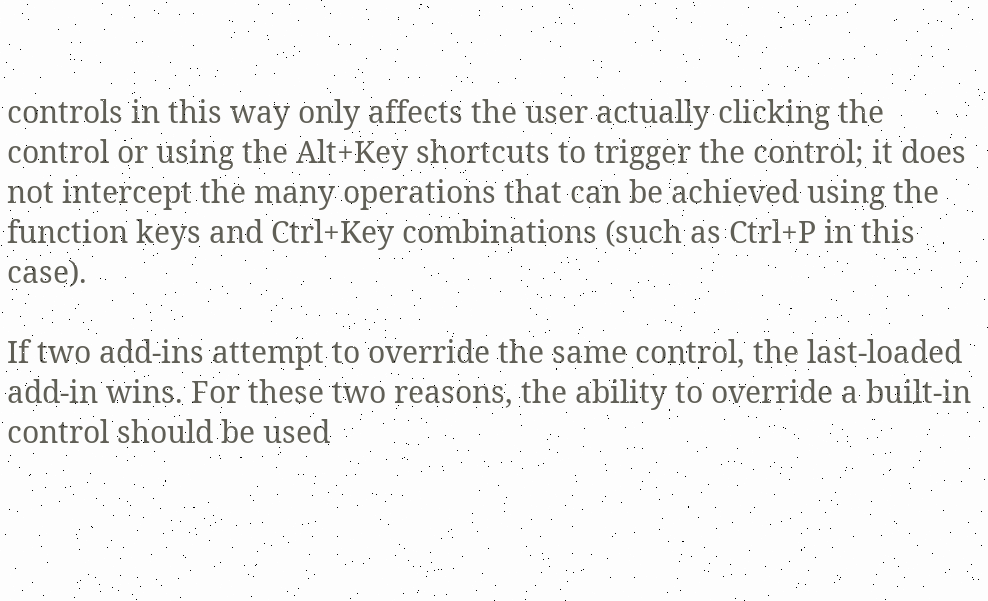controls in this way only affects the user actually clicking the control or using the Alt+Key shortcuts to trigger the control; it does not intercept the many operations that can be achieved using the function keys and Ctrl+Key combinations (such as Ctrl+P in this case).

If two add-ins attempt to override the same control, the last-loaded add-in wins. For these two reasons, the ability to override a built-in control should be used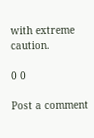with extreme caution.

0 0

Post a comment